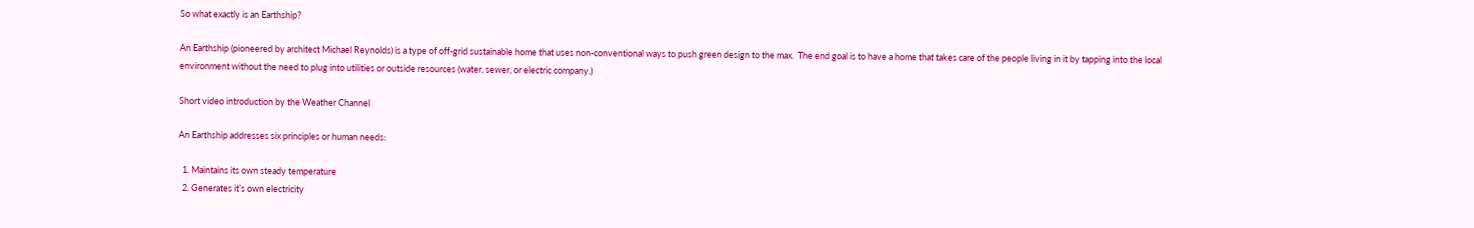So what exactly is an Earthship?

An Earthship (pioneered by architect Michael Reynolds) is a type of off-grid sustainable home that uses non-conventional ways to push green design to the max.  The end goal is to have a home that takes care of the people living in it by tapping into the local environment without the need to plug into utilities or outside resources (water, sewer, or electric company.)

Short video introduction by the Weather Channel

An Earthship addresses six principles or human needs:

  1. Maintains its own steady temperature
  2. Generates it’s own electricity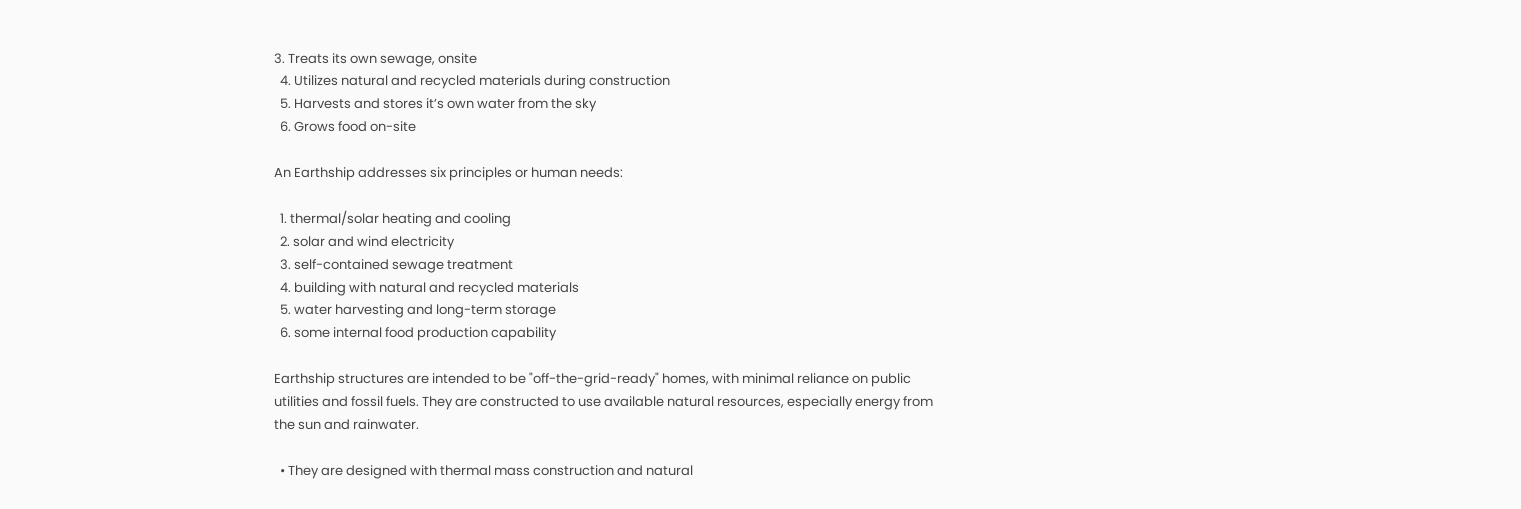3. Treats its own sewage, onsite
  4. Utilizes natural and recycled materials during construction
  5. Harvests and stores it’s own water from the sky
  6. Grows food on-site

An Earthship addresses six principles or human needs:

  1. thermal/solar heating and cooling
  2. solar and wind electricity
  3. self-contained sewage treatment
  4. building with natural and recycled materials
  5. water harvesting and long-term storage
  6. some internal food production capability

Earthship structures are intended to be "off-the-grid-ready" homes, with minimal reliance on public utilities and fossil fuels. They are constructed to use available natural resources, especially energy from the sun and rainwater.

  • They are designed with thermal mass construction and natural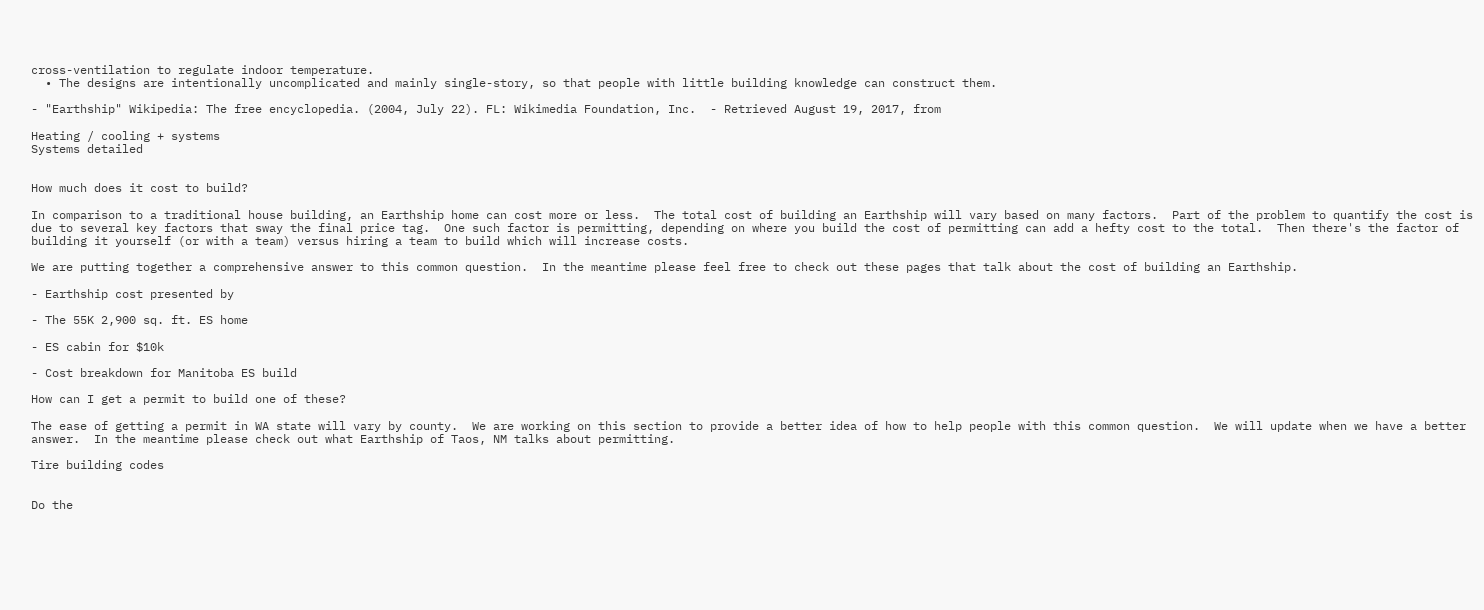cross-ventilation to regulate indoor temperature.
  • The designs are intentionally uncomplicated and mainly single-story, so that people with little building knowledge can construct them.

- "Earthship" Wikipedia: The free encyclopedia. (2004, July 22). FL: Wikimedia Foundation, Inc.  - Retrieved August 19, 2017, from

Heating / cooling + systems
Systems detailed


How much does it cost to build?

In comparison to a traditional house building, an Earthship home can cost more or less.  The total cost of building an Earthship will vary based on many factors.  Part of the problem to quantify the cost is due to several key factors that sway the final price tag.  One such factor is permitting, depending on where you build the cost of permitting can add a hefty cost to the total.  Then there's the factor of building it yourself (or with a team) versus hiring a team to build which will increase costs.

We are putting together a comprehensive answer to this common question.  In the meantime please feel free to check out these pages that talk about the cost of building an Earthship.

- Earthship cost presented by

- The 55K 2,900 sq. ft. ES home

- ES cabin for $10k

- Cost breakdown for Manitoba ES build

How can I get a permit to build one of these?

The ease of getting a permit in WA state will vary by county.  We are working on this section to provide a better idea of how to help people with this common question.  We will update when we have a better answer.  In the meantime please check out what Earthship of Taos, NM talks about permitting.

Tire building codes


Do the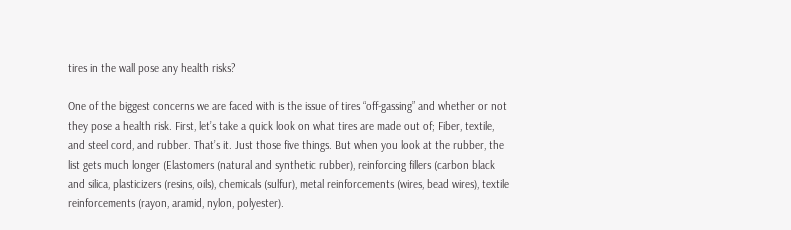tires in the wall pose any health risks?

One of the biggest concerns we are faced with is the issue of tires “off-gassing” and whether or not they pose a health risk. First, let’s take a quick look on what tires are made out of; Fiber, textile, and steel cord, and rubber. That’s it. Just those five things. But when you look at the rubber, the list gets much longer (Elastomers (natural and synthetic rubber), reinforcing fillers (carbon black and silica, plasticizers (resins, oils), chemicals (sulfur), metal reinforcements (wires, bead wires), textile reinforcements (rayon, aramid, nylon, polyester).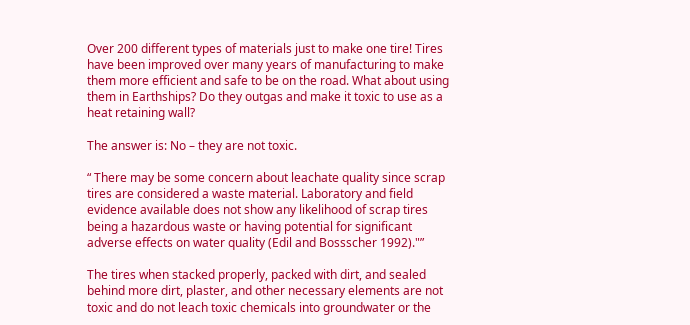Over 200 different types of materials just to make one tire! Tires have been improved over many years of manufacturing to make them more efficient and safe to be on the road. What about using them in Earthships? Do they outgas and make it toxic to use as a heat retaining wall?

The answer is: No – they are not toxic.

“ There may be some concern about leachate quality since scrap tires are considered a waste material. Laboratory and field evidence available does not show any likelihood of scrap tires being a hazardous waste or having potential for significant adverse effects on water quality (Edil and Bossscher 1992)."”

The tires when stacked properly, packed with dirt, and sealed behind more dirt, plaster, and other necessary elements are not toxic and do not leach toxic chemicals into groundwater or the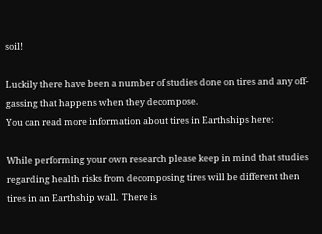soil!

Luckily there have been a number of studies done on tires and any off-gassing that happens when they decompose.
You can read more information about tires in Earthships here:

While performing your own research please keep in mind that studies regarding health risks from decomposing tires will be different then tires in an Earthship wall.  There is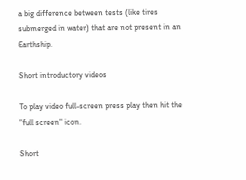a big difference between tests (like tires submerged in water) that are not present in an Earthship.

Short introductory videos

To play video full-screen press play then hit the "full screen" icon.

Short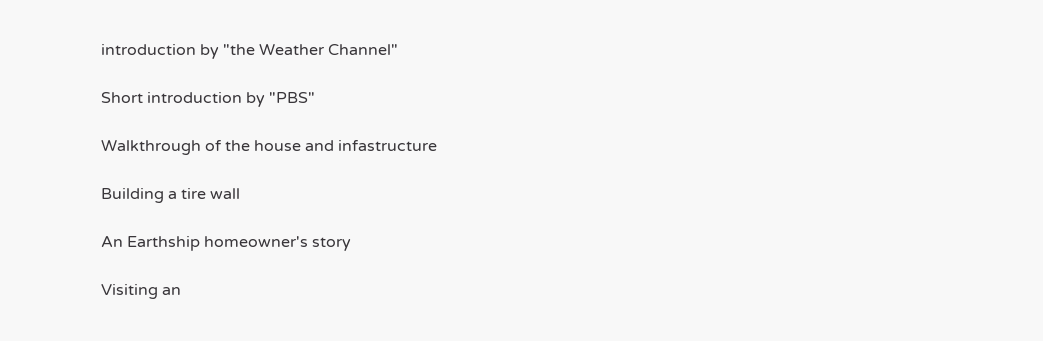introduction by "the Weather Channel"

Short introduction by "PBS"

Walkthrough of the house and infastructure

Building a tire wall

An Earthship homeowner's story

Visiting an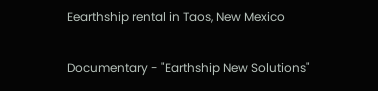Eearthship rental in Taos, New Mexico

Documentary - "Earthship New Solutions"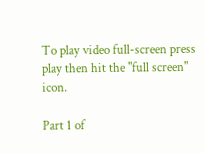To play video full-screen press play then hit the "full screen" icon.

Part 1 of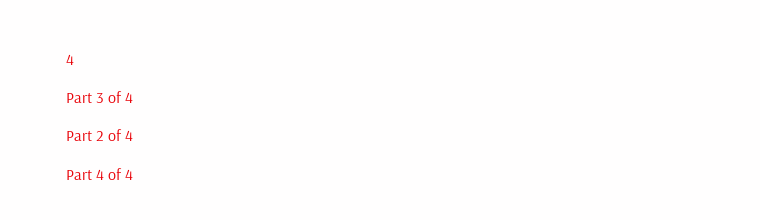4

Part 3 of 4

Part 2 of 4

Part 4 of 4